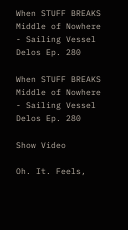When STUFF BREAKS Middle of Nowhere - Sailing Vessel Delos Ep. 280

When STUFF BREAKS   Middle of Nowhere - Sailing Vessel Delos Ep. 280

Show Video

Oh. It. Feels,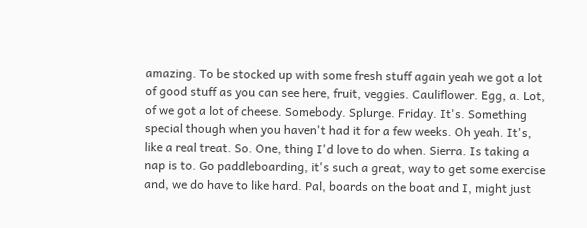amazing. To be stocked up with some fresh stuff again yeah we got a lot of good stuff as you can see here, fruit, veggies. Cauliflower. Egg, a. Lot, of we got a lot of cheese. Somebody. Splurge. Friday. It's. Something special though when you haven't had it for a few weeks. Oh yeah. It's, like a real treat. So. One, thing I'd love to do when. Sierra. Is taking a nap is to. Go paddleboarding, it's such a great, way to get some exercise and, we do have to like hard. Pal, boards on the boat and I, might just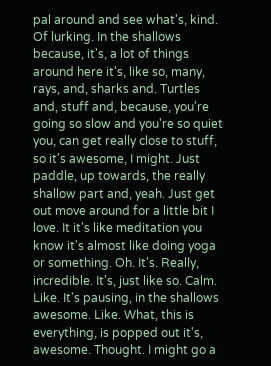pal around and see what's, kind. Of lurking. In the shallows because, it's, a lot of things around here it's, like so, many, rays, and, sharks and. Turtles and, stuff and, because, you're going so slow and you're so quiet you, can get really close to stuff, so it's awesome, I might. Just paddle, up towards, the really shallow part and, yeah. Just get out move around for a little bit I love. It it's like meditation you know it's almost like doing yoga or something. Oh. It's. Really, incredible. It's, just like so. Calm. Like. It's pausing, in the shallows awesome. Like. What, this is everything, is popped out it's, awesome. Thought. I might go a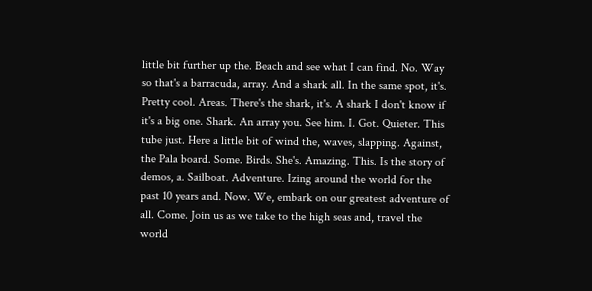little bit further up the. Beach and see what I can find. No. Way so that's a barracuda, array. And a shark all. In the same spot, it's. Pretty cool. Areas. There's the shark, it's. A shark I don't know if it's a big one. Shark. An array you. See him. I. Got. Quieter. This tube just. Here a little bit of wind the, waves, slapping. Against, the Pala board. Some. Birds. She's. Amazing. This. Is the story of demos, a. Sailboat. Adventure. Izing around the world for the past 10 years and. Now. We, embark on our greatest adventure of all. Come. Join us as we take to the high seas and, travel the world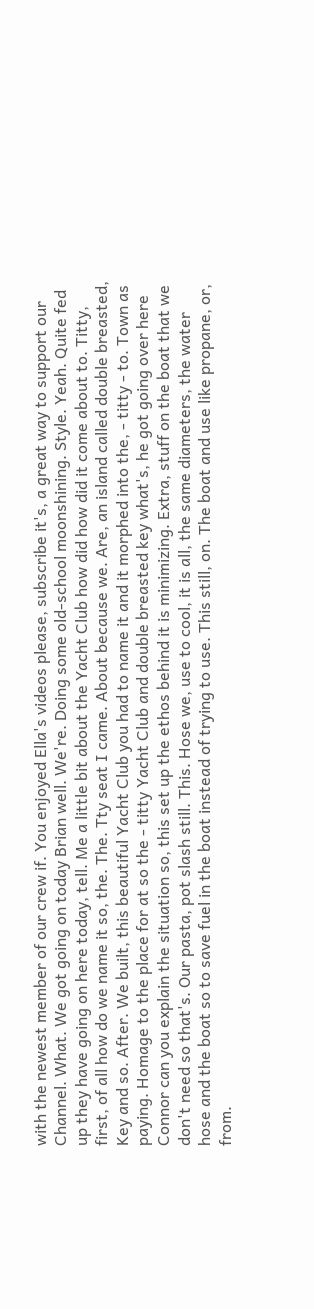with the newest member of our crew if. You enjoyed Ella's videos please, subscribe it's, a great way to support our Channel. What. We got going on today Brian well. We're. Doing some old-school moonshining. Style. Yeah. Quite fed up they have going on here today, tell. Me a little bit about the Yacht Club how did how did it come about to. Titty, first, of all how do we name it so, the. The. Tty seat I came. About because we. Are, an island called double breasted, Key and so. After. We built, this beautiful Yacht Club you had to name it and it morphed into the, - titty - to. Town as paying. Homage to the place for at so the - titty Yacht Club and double breasted key what's, he got going over here Connor can you explain the situation so, this set up the ethos behind it is minimizing. Extra, stuff on the boat that we don't need so that's. Our pasta, pot slash still. This. Hose we, use to cool, it is all, the same diameters, the water hose and the boat so to save fuel in the boat instead of trying to use. This still, on. The boat and use like propane, or, from.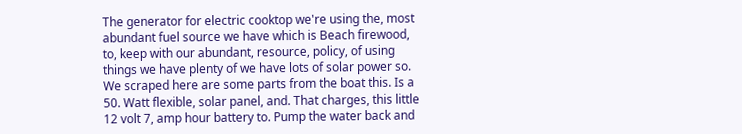The generator for electric cooktop we're using the, most abundant fuel source we have which is Beach firewood, to, keep with our abundant, resource, policy, of using things we have plenty of we have lots of solar power so. We scraped here are some parts from the boat this. Is a 50. Watt flexible, solar panel, and. That charges, this little 12 volt 7, amp hour battery to. Pump the water back and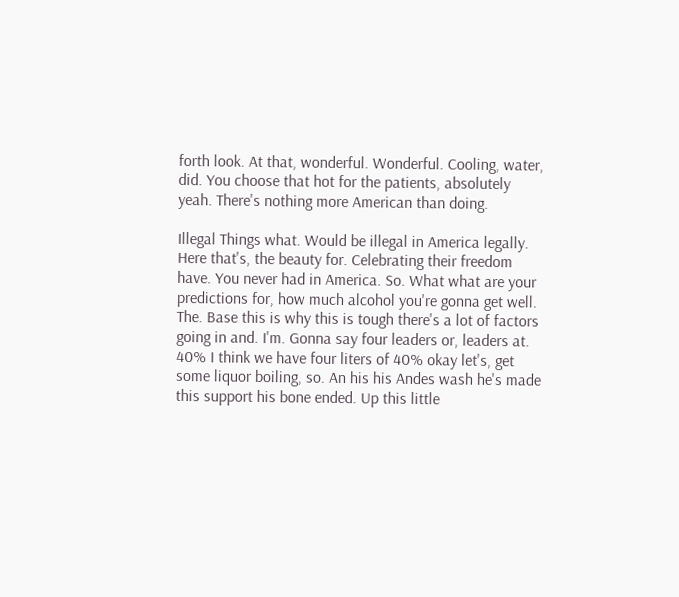forth look. At that, wonderful. Wonderful. Cooling, water, did. You choose that hot for the patients, absolutely yeah. There's nothing more American than doing.

Illegal Things what. Would be illegal in America legally. Here that's, the beauty for. Celebrating their freedom have. You never had in America. So. What what are your predictions for, how much alcohol you're gonna get well. The. Base this is why this is tough there's a lot of factors going in and. I'm. Gonna say four leaders or, leaders at. 40% I think we have four liters of 40% okay let's, get some liquor boiling, so. An his his Andes wash he's made this support his bone ended. Up this little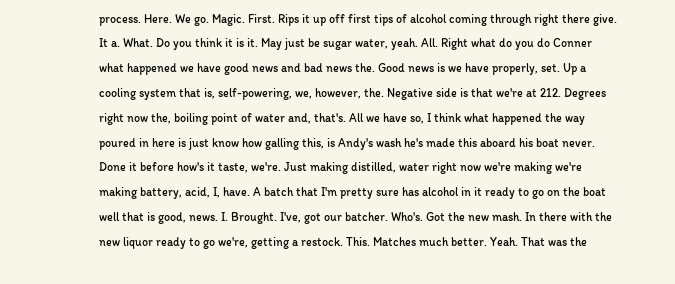process. Here. We go. Magic. First. Rips it up off first tips of alcohol coming through right there give. It a. What. Do you think it is it. May just be sugar water, yeah. All. Right what do you do Conner what happened we have good news and bad news the. Good news is we have properly, set. Up a cooling system that is, self-powering, we, however, the. Negative side is that we're at 212. Degrees right now the, boiling point of water and, that's. All we have so, I think what happened the way poured in here is just know how galling this, is Andy's wash he's made this aboard his boat never. Done it before how's it taste, we're. Just making distilled, water right now we're making we're making battery, acid, I, have. A batch that I'm pretty sure has alcohol in it ready to go on the boat well that is good, news. I. Brought. I've, got our batcher. Who's. Got the new mash. In there with the new liquor ready to go we're, getting a restock. This. Matches much better. Yeah. That was the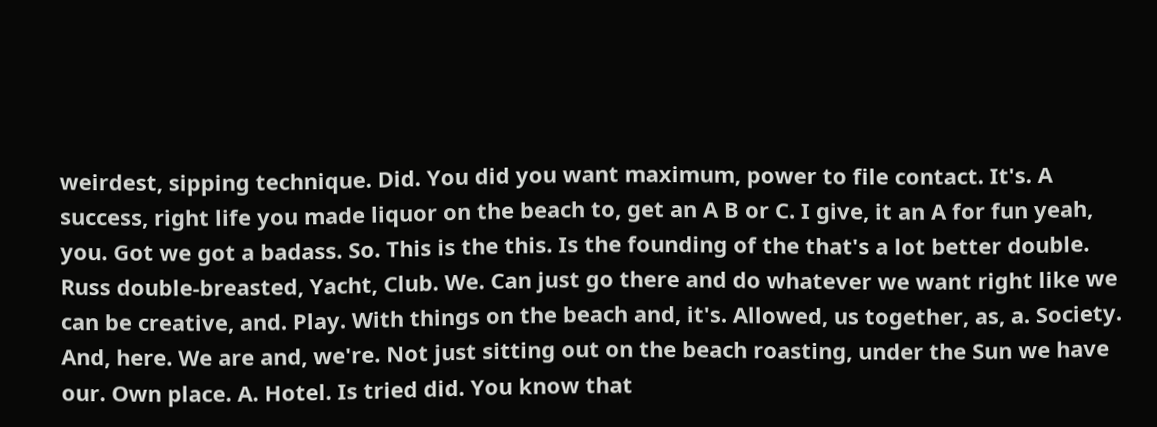weirdest, sipping technique. Did. You did you want maximum, power to file contact. It's. A success, right life you made liquor on the beach to, get an A B or C. I give, it an A for fun yeah, you. Got we got a badass. So. This is the this. Is the founding of the that's a lot better double. Russ double-breasted, Yacht, Club. We. Can just go there and do whatever we want right like we can be creative, and. Play. With things on the beach and, it's. Allowed, us together, as, a. Society. And, here. We are and, we're. Not just sitting out on the beach roasting, under the Sun we have our. Own place. A. Hotel. Is tried did. You know that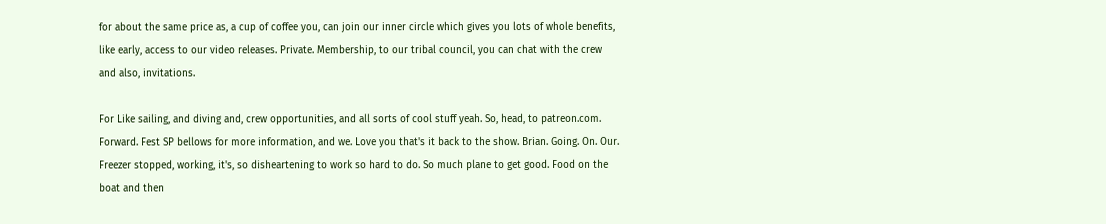for about the same price as, a cup of coffee you, can join our inner circle which gives you lots of whole benefits, like early, access to our video releases. Private. Membership, to our tribal council, you can chat with the crew and also, invitations.

For Like sailing, and diving and, crew opportunities, and all sorts of cool stuff yeah. So, head, to patreon.com. Forward. Fest SP bellows for more information, and we. Love you that's it back to the show. Brian. Going. On. Our. Freezer stopped, working, it's, so disheartening to work so hard to do. So much plane to get good. Food on the boat and then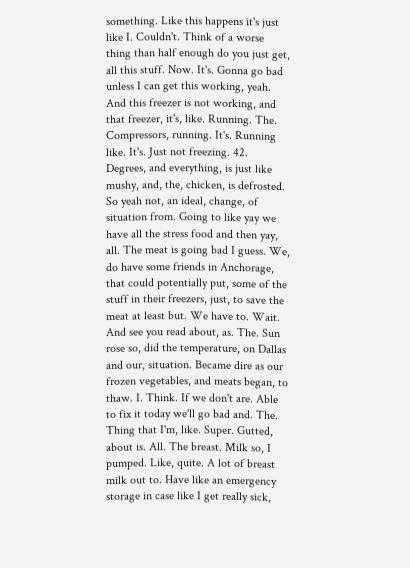something. Like this happens it's just like I. Couldn't. Think of a worse thing than half enough do you just get, all this stuff. Now. It's. Gonna go bad unless I can get this working, yeah. And this freezer is not working, and that freezer, it's, like. Running. The. Compressors, running. It's. Running like. It's. Just not freezing. 42. Degrees, and everything, is just like mushy, and, the, chicken, is defrosted. So yeah not, an ideal, change, of situation from. Going to like yay we have all the stress food and then yay, all. The meat is going bad I guess. We, do have some friends in Anchorage, that could potentially put, some of the stuff in their freezers, just, to save the meat at least but. We have to. Wait. And see you read about, as. The. Sun rose so, did the temperature, on Dallas and our, situation. Became dire as our frozen vegetables, and meats began, to thaw. I. Think. If we don't are. Able to fix it today we'll go bad and. The. Thing that I'm, like. Super. Gutted, about is. All. The breast. Milk so, I pumped. Like, quite. A lot of breast milk out to. Have like an emergency storage in case like I get really sick,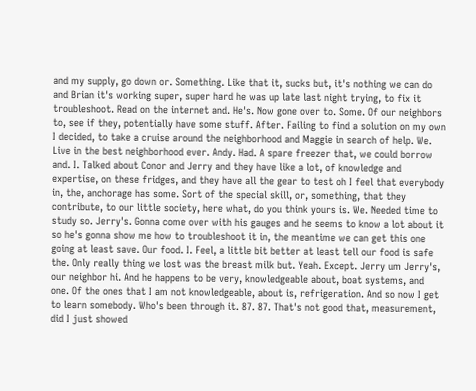and my supply, go down or. Something. Like that it, sucks but, it's nothing we can do and Brian it's working super, super hard he was up late last night trying, to fix it troubleshoot. Read on the internet and. He's. Now gone over to. Some. Of our neighbors to, see if they, potentially have some stuff. After. Failing to find a solution on my own I decided, to take a cruise around the neighborhood and Maggie in search of help. We. Live in the best neighborhood ever. Andy. Had. A spare freezer that, we could borrow and. I. Talked about Conor and Jerry and they have like a lot, of knowledge and expertise, on these fridges, and they have all the gear to test oh I feel that everybody in, the, anchorage has some. Sort of the special skill, or, something, that they contribute, to our little society, here what, do you think yours is. We. Needed time to study so. Jerry's. Gonna come over with his gauges and he seems to know a lot about it so he's gonna show me how to troubleshoot it in, the meantime we can get this one going at least save. Our food. I. Feel, a little bit better at least tell our food is safe the. Only really thing we lost was the breast milk but. Yeah. Except. Jerry um Jerry's, our neighbor hi. And he happens to be very, knowledgeable about, boat systems, and one. Of the ones that I am not knowledgeable, about is, refrigeration. And so now I get to learn somebody. Who's been through it. 87. 87. That's not good that, measurement, did I just showed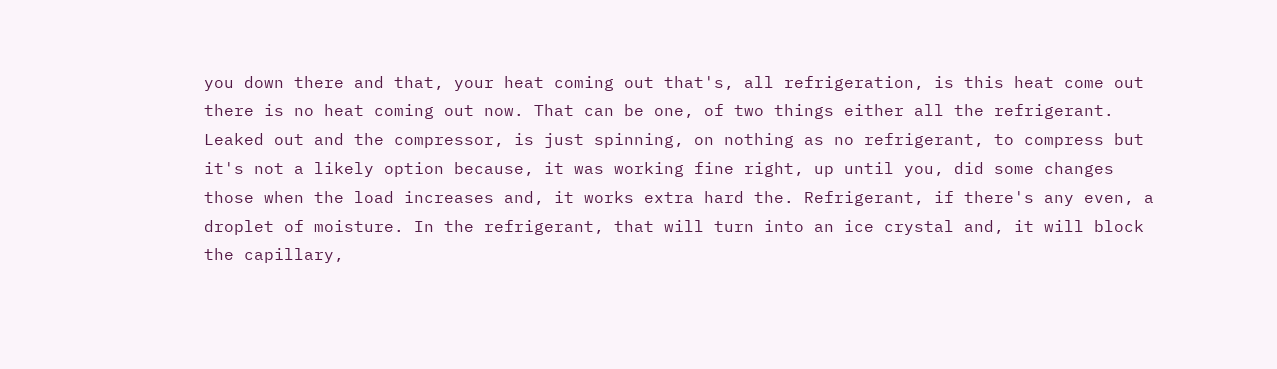you down there and that, your heat coming out that's, all refrigeration, is this heat come out there is no heat coming out now. That can be one, of two things either all the refrigerant. Leaked out and the compressor, is just spinning, on nothing as no refrigerant, to compress but it's not a likely option because, it was working fine right, up until you, did some changes those when the load increases and, it works extra hard the. Refrigerant, if there's any even, a droplet of moisture. In the refrigerant, that will turn into an ice crystal and, it will block the capillary,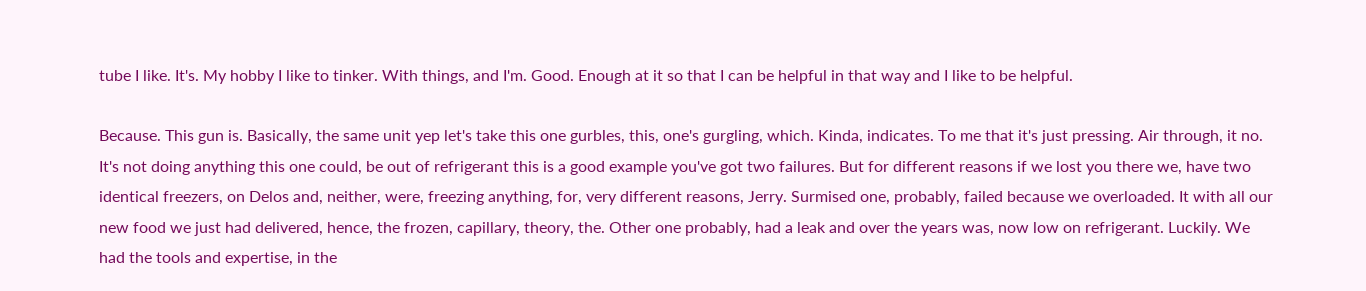tube I like. It's. My hobby I like to tinker. With things, and I'm. Good. Enough at it so that I can be helpful in that way and I like to be helpful.

Because. This gun is. Basically, the same unit yep let's take this one gurbles, this, one's gurgling, which. Kinda, indicates. To me that it's just pressing. Air through, it no. It's not doing anything this one could, be out of refrigerant this is a good example you've got two failures. But for different reasons if we lost you there we, have two identical freezers, on Delos and, neither, were, freezing anything, for, very different reasons, Jerry. Surmised one, probably, failed because we overloaded. It with all our new food we just had delivered, hence, the frozen, capillary, theory, the. Other one probably, had a leak and over the years was, now low on refrigerant. Luckily. We had the tools and expertise, in the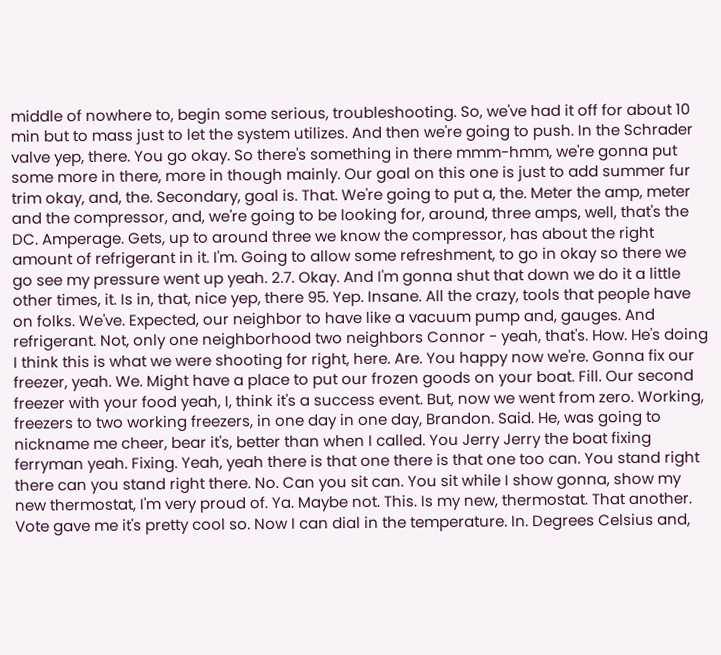middle of nowhere to, begin some serious, troubleshooting. So, we've had it off for about 10 min but to mass just to let the system utilizes. And then we're going to push. In the Schrader valve yep, there. You go okay. So there's something in there mmm-hmm, we're gonna put some more in there, more in though mainly. Our goal on this one is just to add summer fur trim okay, and, the. Secondary, goal is. That. We're going to put a, the. Meter the amp, meter and the compressor, and, we're going to be looking for, around, three amps, well, that's the DC. Amperage. Gets, up to around three we know the compressor, has about the right amount of refrigerant in it. I'm. Going to allow some refreshment, to go in okay so there we go see my pressure went up yeah. 2.7. Okay. And I'm gonna shut that down we do it a little other times, it. Is in, that, nice yep, there 95. Yep. Insane. All the crazy, tools that people have on folks. We've. Expected, our neighbor to have like a vacuum pump and, gauges. And refrigerant. Not, only one neighborhood two neighbors Connor - yeah, that's. How. He's doing I think this is what we were shooting for right, here. Are. You happy now we're. Gonna fix our freezer, yeah. We. Might have a place to put our frozen goods on your boat. Fill. Our second freezer with your food yeah, I, think it's a success event. But, now we went from zero. Working, freezers to two working freezers, in one day in one day, Brandon. Said. He, was going to nickname me cheer, bear it's, better than when I called. You Jerry Jerry the boat fixing ferryman yeah. Fixing. Yeah, yeah there is that one there is that one too can. You stand right there can you stand right there. No. Can you sit can. You sit while I show gonna, show my new thermostat, I'm very proud of. Ya. Maybe not. This. Is my new, thermostat. That another. Vote gave me it's pretty cool so. Now I can dial in the temperature. In. Degrees Celsius and,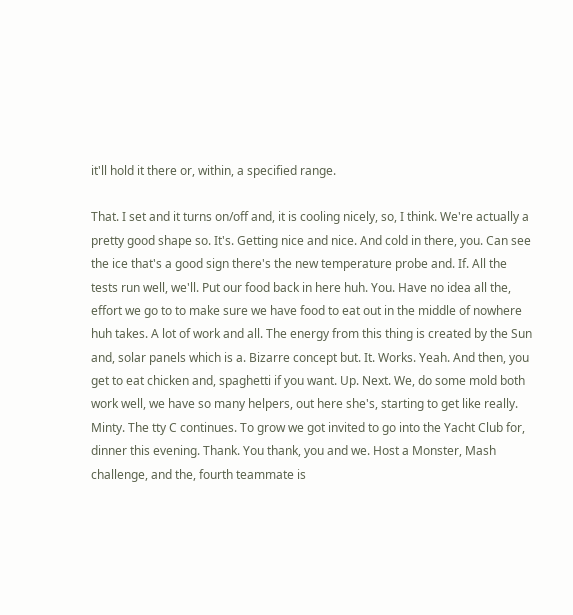it'll hold it there or, within, a specified range.

That. I set and it turns on/off and, it is cooling nicely, so, I think. We're actually a pretty good shape so. It's. Getting nice and nice. And cold in there, you. Can see the ice that's a good sign there's the new temperature probe and. If. All the tests run well, we'll. Put our food back in here huh. You. Have no idea all the, effort we go to to make sure we have food to eat out in the middle of nowhere huh takes. A lot of work and all. The energy from this thing is created by the Sun and, solar panels which is a. Bizarre concept but. It. Works. Yeah. And then, you get to eat chicken and, spaghetti if you want. Up. Next. We, do some mold both work well, we have so many helpers, out here she's, starting to get like really. Minty. The tty C continues. To grow we got invited to go into the Yacht Club for, dinner this evening. Thank. You thank, you and we. Host a Monster, Mash challenge, and the, fourth teammate is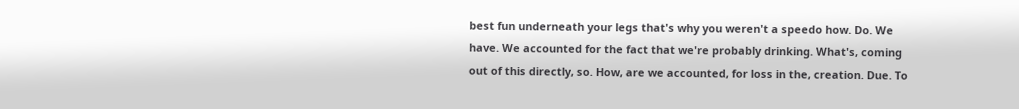best fun underneath your legs that's why you weren't a speedo how. Do. We have. We accounted for the fact that we're probably drinking. What's, coming out of this directly, so. How, are we accounted, for loss in the, creation. Due. To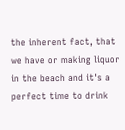the inherent fact, that we have or making liquor in the beach and it's a perfect time to drink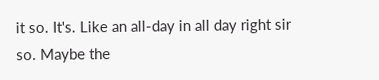it so. It's. Like an all-day in all day right sir so. Maybe the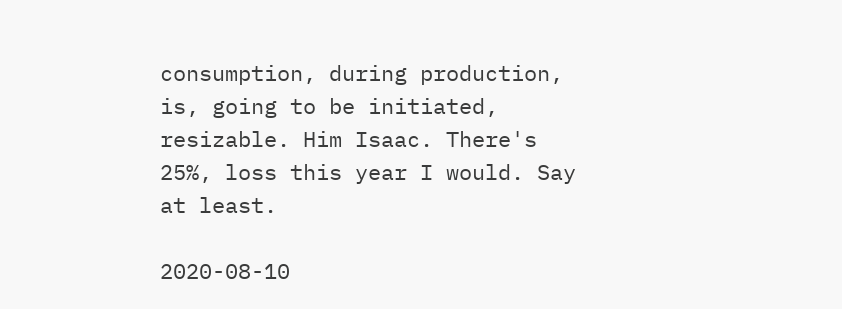consumption, during production, is, going to be initiated, resizable. Him Isaac. There's 25%, loss this year I would. Say at least.

2020-08-10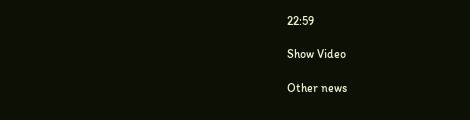22:59

Show Video

Other news